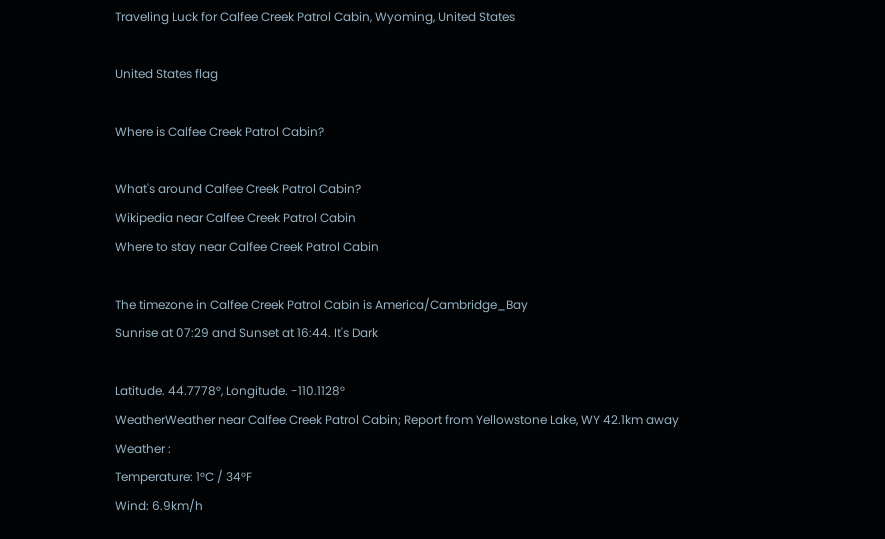Traveling Luck for Calfee Creek Patrol Cabin, Wyoming, United States

United States flag

Where is Calfee Creek Patrol Cabin?

What's around Calfee Creek Patrol Cabin?
Wikipedia near Calfee Creek Patrol Cabin
Where to stay near Calfee Creek Patrol Cabin

The timezone in Calfee Creek Patrol Cabin is America/Cambridge_Bay
Sunrise at 07:29 and Sunset at 16:44. It's Dark

Latitude. 44.7778°, Longitude. -110.1128°
WeatherWeather near Calfee Creek Patrol Cabin; Report from Yellowstone Lake, WY 42.1km away
Weather :
Temperature: 1°C / 34°F
Wind: 6.9km/h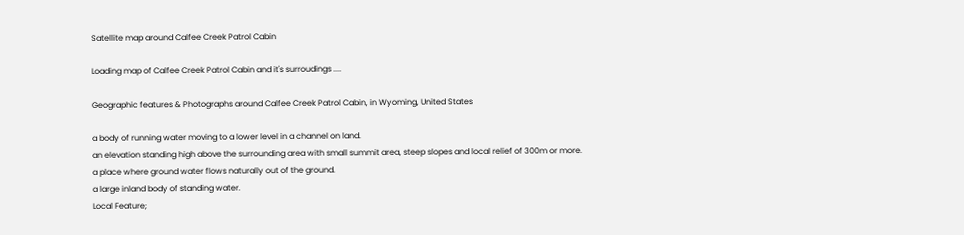Satellite map around Calfee Creek Patrol Cabin

Loading map of Calfee Creek Patrol Cabin and it's surroudings ....

Geographic features & Photographs around Calfee Creek Patrol Cabin, in Wyoming, United States

a body of running water moving to a lower level in a channel on land.
an elevation standing high above the surrounding area with small summit area, steep slopes and local relief of 300m or more.
a place where ground water flows naturally out of the ground.
a large inland body of standing water.
Local Feature;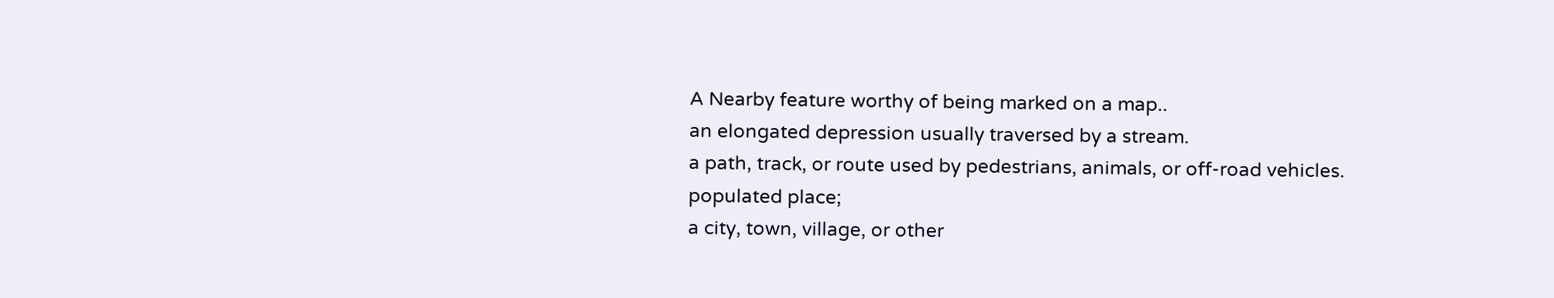A Nearby feature worthy of being marked on a map..
an elongated depression usually traversed by a stream.
a path, track, or route used by pedestrians, animals, or off-road vehicles.
populated place;
a city, town, village, or other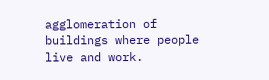agglomeration of buildings where people live and work.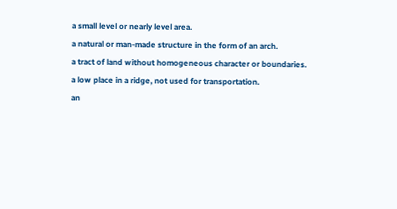a small level or nearly level area.
a natural or man-made structure in the form of an arch.
a tract of land without homogeneous character or boundaries.
a low place in a ridge, not used for transportation.
an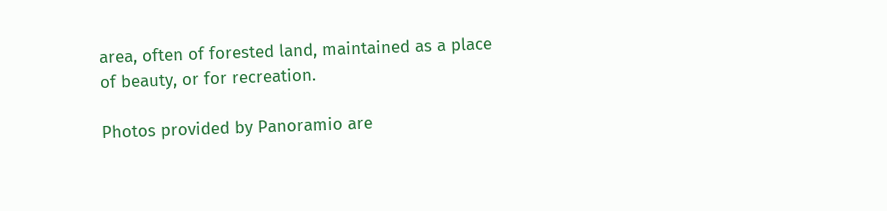area, often of forested land, maintained as a place of beauty, or for recreation.

Photos provided by Panoramio are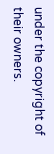under the copyright of their owners.